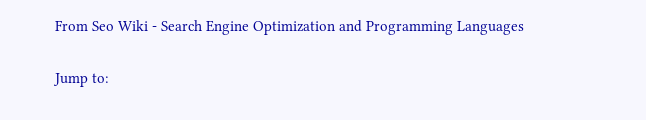From Seo Wiki - Search Engine Optimization and Programming Languages

Jump to: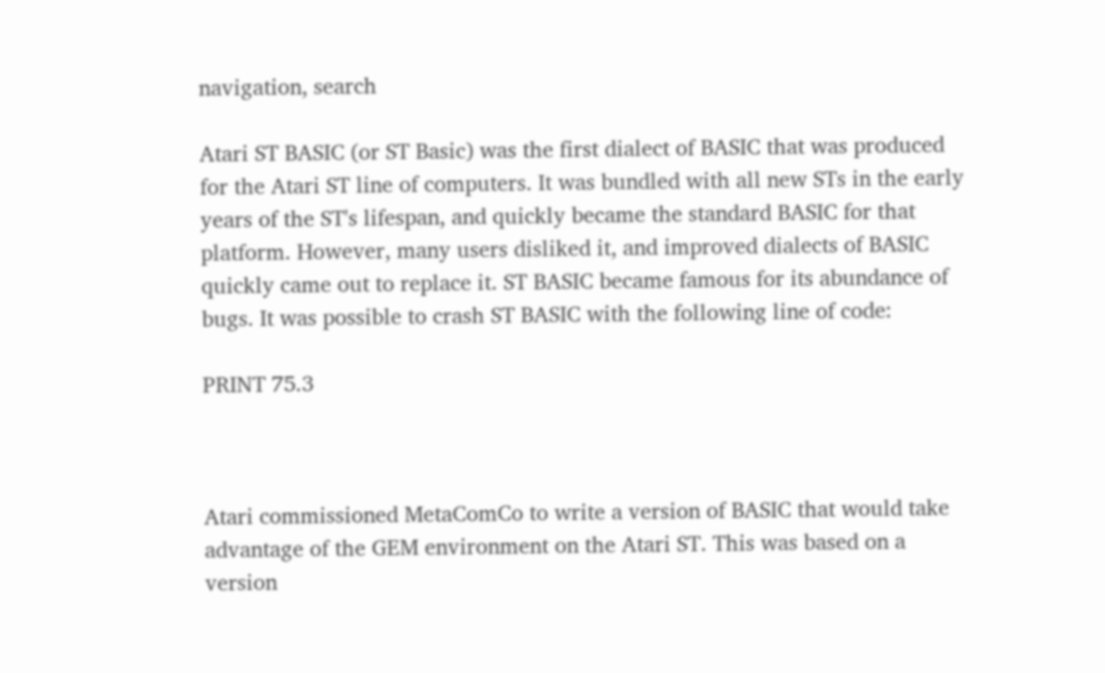navigation, search

Atari ST BASIC (or ST Basic) was the first dialect of BASIC that was produced for the Atari ST line of computers. It was bundled with all new STs in the early years of the ST's lifespan, and quickly became the standard BASIC for that platform. However, many users disliked it, and improved dialects of BASIC quickly came out to replace it. ST BASIC became famous for its abundance of bugs. It was possible to crash ST BASIC with the following line of code:

PRINT 75.3



Atari commissioned MetaComCo to write a version of BASIC that would take advantage of the GEM environment on the Atari ST. This was based on a version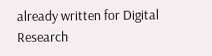already written for Digital Research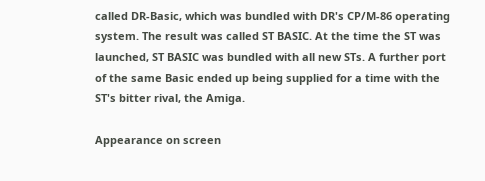called DR-Basic, which was bundled with DR's CP/M-86 operating system. The result was called ST BASIC. At the time the ST was launched, ST BASIC was bundled with all new STs. A further port of the same Basic ended up being supplied for a time with the ST's bitter rival, the Amiga.

Appearance on screen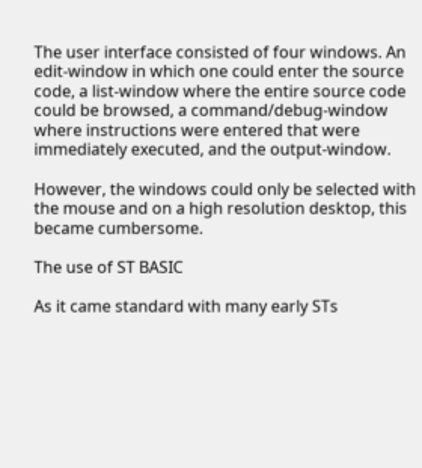The user interface consisted of four windows. An edit-window in which one could enter the source code, a list-window where the entire source code could be browsed, a command/debug-window where instructions were entered that were immediately executed, and the output-window.

However, the windows could only be selected with the mouse and on a high resolution desktop, this became cumbersome.

The use of ST BASIC

As it came standard with many early STs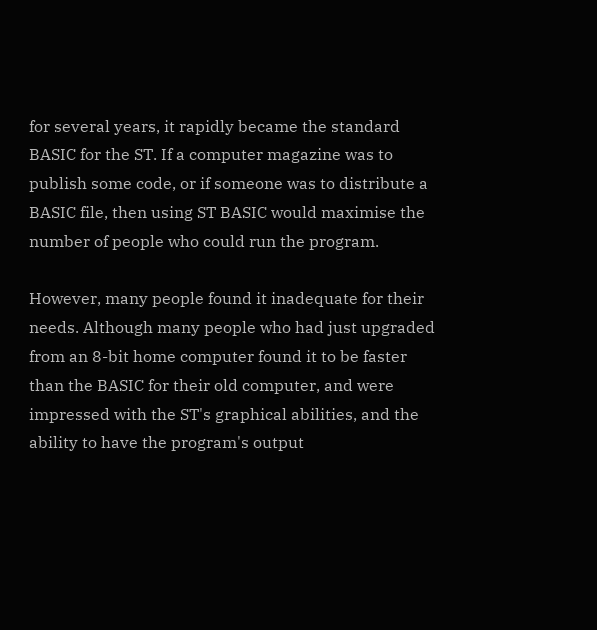for several years, it rapidly became the standard BASIC for the ST. If a computer magazine was to publish some code, or if someone was to distribute a BASIC file, then using ST BASIC would maximise the number of people who could run the program.

However, many people found it inadequate for their needs. Although many people who had just upgraded from an 8-bit home computer found it to be faster than the BASIC for their old computer, and were impressed with the ST's graphical abilities, and the ability to have the program's output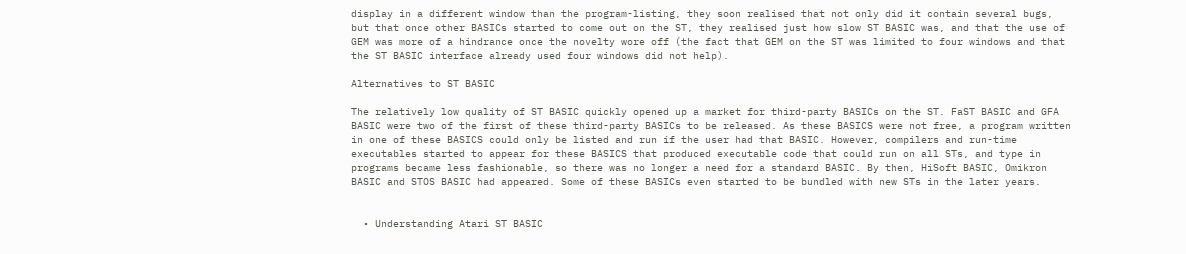display in a different window than the program-listing, they soon realised that not only did it contain several bugs, but that once other BASICs started to come out on the ST, they realised just how slow ST BASIC was, and that the use of GEM was more of a hindrance once the novelty wore off (the fact that GEM on the ST was limited to four windows and that the ST BASIC interface already used four windows did not help).

Alternatives to ST BASIC

The relatively low quality of ST BASIC quickly opened up a market for third-party BASICs on the ST. FaST BASIC and GFA BASIC were two of the first of these third-party BASICs to be released. As these BASICS were not free, a program written in one of these BASICS could only be listed and run if the user had that BASIC. However, compilers and run-time executables started to appear for these BASICS that produced executable code that could run on all STs, and type in programs became less fashionable, so there was no longer a need for a standard BASIC. By then, HiSoft BASIC, Omikron BASIC and STOS BASIC had appeared. Some of these BASICs even started to be bundled with new STs in the later years.


  • Understanding Atari ST BASIC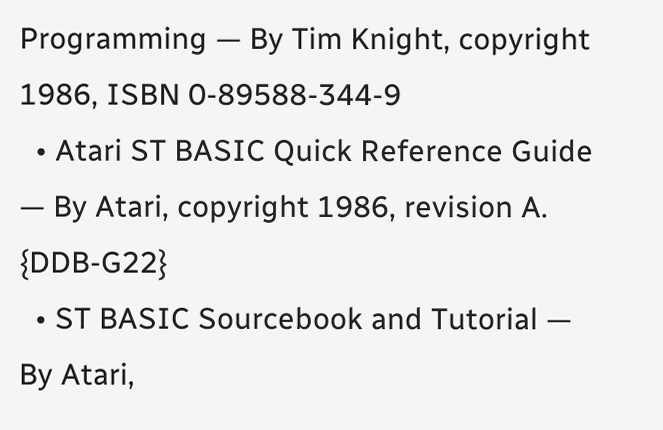Programming — By Tim Knight, copyright 1986, ISBN 0-89588-344-9
  • Atari ST BASIC Quick Reference Guide — By Atari, copyright 1986, revision A. {DDB-G22}
  • ST BASIC Sourcebook and Tutorial — By Atari,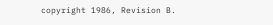copyright 1986, Revision B.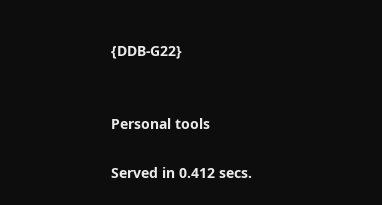{DDB-G22}


Personal tools

Served in 0.412 secs.